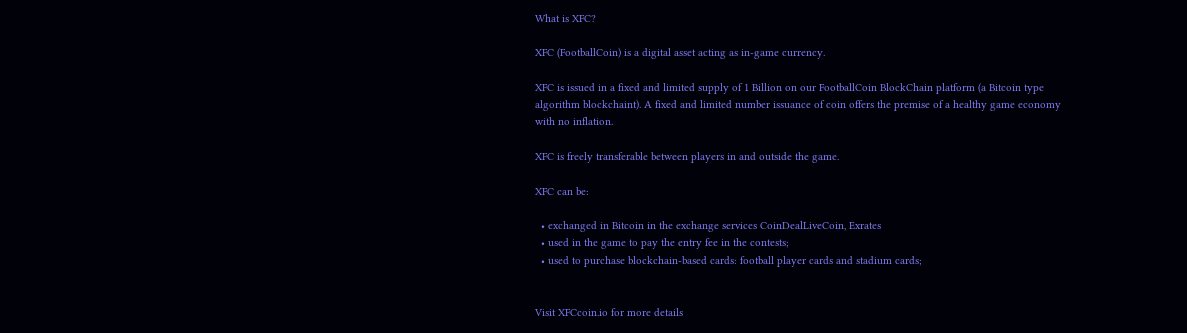What is XFC?

XFC (FootballCoin) is a digital asset acting as in-game currency.

XFC is issued in a fixed and limited supply of 1 Billion on our FootballCoin BlockChain platform (a Bitcoin type algorithm blockchaint). A fixed and limited number issuance of coin offers the premise of a healthy game economy with no inflation.

XFC is freely transferable between players in and outside the game.

XFC can be:

  • exchanged in Bitcoin in the exchange services CoinDealLiveCoin, Exrates
  • used in the game to pay the entry fee in the contests;
  • used to purchase blockchain-based cards: football player cards and stadium cards;


Visit XFCcoin.io for more details